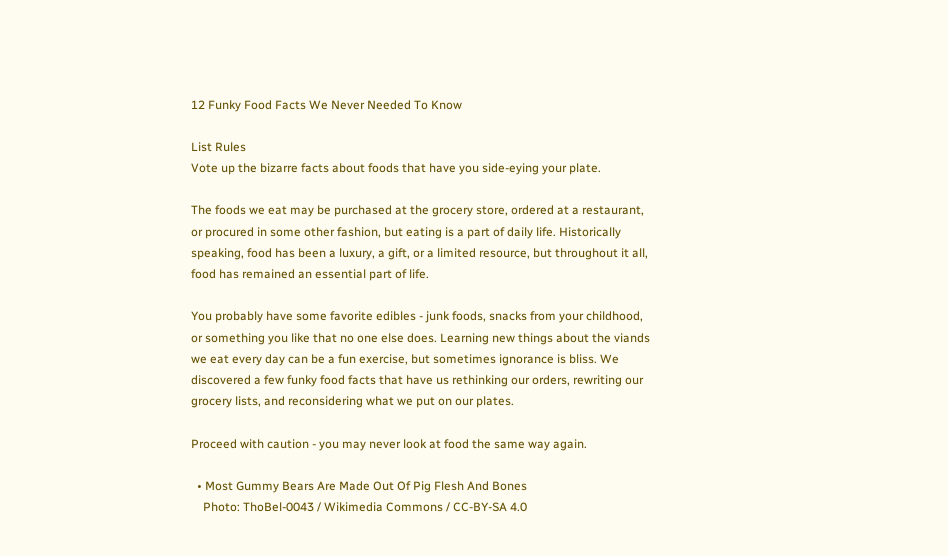12 Funky Food Facts We Never Needed To Know

List Rules
Vote up the bizarre facts about foods that have you side-eying your plate.

The foods we eat may be purchased at the grocery store, ordered at a restaurant, or procured in some other fashion, but eating is a part of daily life. Historically speaking, food has been a luxury, a gift, or a limited resource, but throughout it all, food has remained an essential part of life.

You probably have some favorite edibles - junk foods, snacks from your childhood, or something you like that no one else does. Learning new things about the viands we eat every day can be a fun exercise, but sometimes ignorance is bliss. We discovered a few funky food facts that have us rethinking our orders, rewriting our grocery lists, and reconsidering what we put on our plates.

Proceed with caution - you may never look at food the same way again.

  • Most Gummy Bears Are Made Out Of Pig Flesh And Bones
    Photo: ThoBel-0043 / Wikimedia Commons / CC-BY-SA 4.0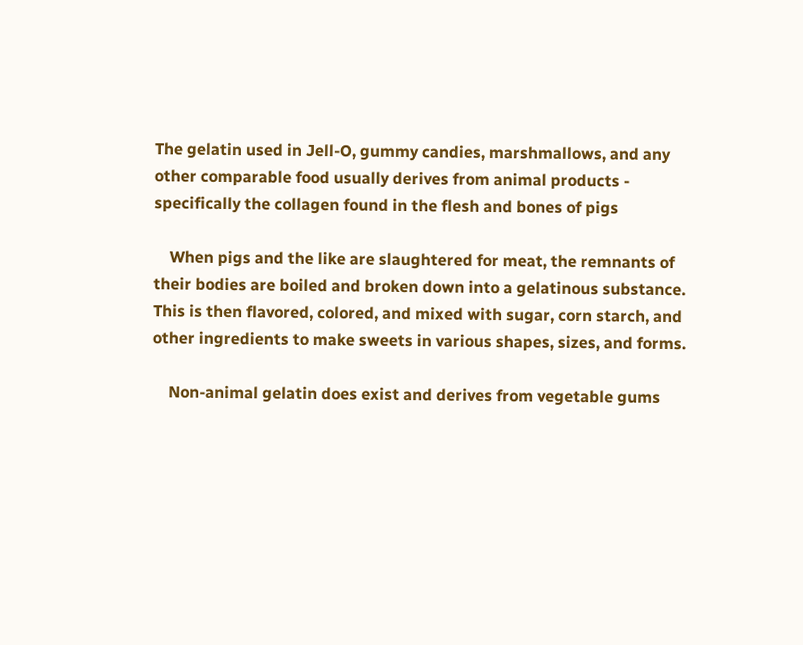The gelatin used in Jell-O, gummy candies, marshmallows, and any other comparable food usually derives from animal products - specifically the collagen found in the flesh and bones of pigs

    When pigs and the like are slaughtered for meat, the remnants of their bodies are boiled and broken down into a gelatinous substance. This is then flavored, colored, and mixed with sugar, corn starch, and other ingredients to make sweets in various shapes, sizes, and forms.

    Non-animal gelatin does exist and derives from vegetable gums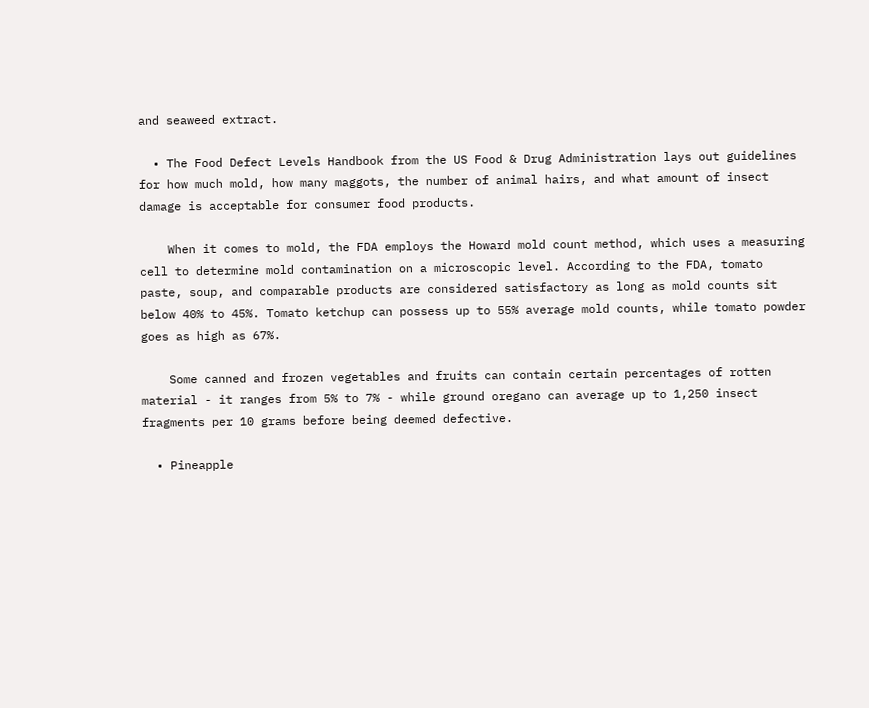and seaweed extract.

  • The Food Defect Levels Handbook from the US Food & Drug Administration lays out guidelines for how much mold, how many maggots, the number of animal hairs, and what amount of insect damage is acceptable for consumer food products.

    When it comes to mold, the FDA employs the Howard mold count method, which uses a measuring cell to determine mold contamination on a microscopic level. According to the FDA, tomato paste, soup, and comparable products are considered satisfactory as long as mold counts sit below 40% to 45%. Tomato ketchup can possess up to 55% average mold counts, while tomato powder goes as high as 67%.

    Some canned and frozen vegetables and fruits can contain certain percentages of rotten material - it ranges from 5% to 7% - while ground oregano can average up to 1,250 insect fragments per 10 grams before being deemed defective.

  • Pineapple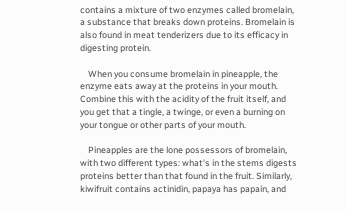contains a mixture of two enzymes called bromelain, a substance that breaks down proteins. Bromelain is also found in meat tenderizers due to its efficacy in digesting protein.

    When you consume bromelain in pineapple, the enzyme eats away at the proteins in your mouth. Combine this with the acidity of the fruit itself, and you get that a tingle, a twinge, or even a burning on your tongue or other parts of your mouth.

    Pineapples are the lone possessors of bromelain, with two different types: what's in the stems digests proteins better than that found in the fruit. Similarly, kiwifruit contains actinidin, papaya has papain, and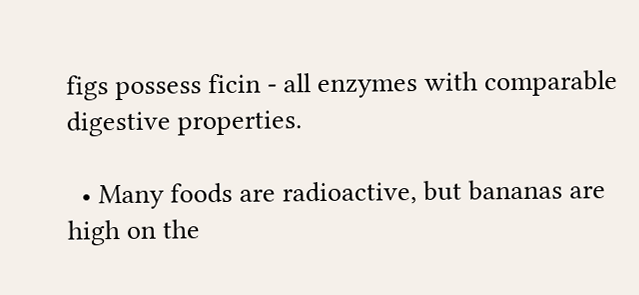figs possess ficin - all enzymes with comparable digestive properties.

  • Many foods are radioactive, but bananas are high on the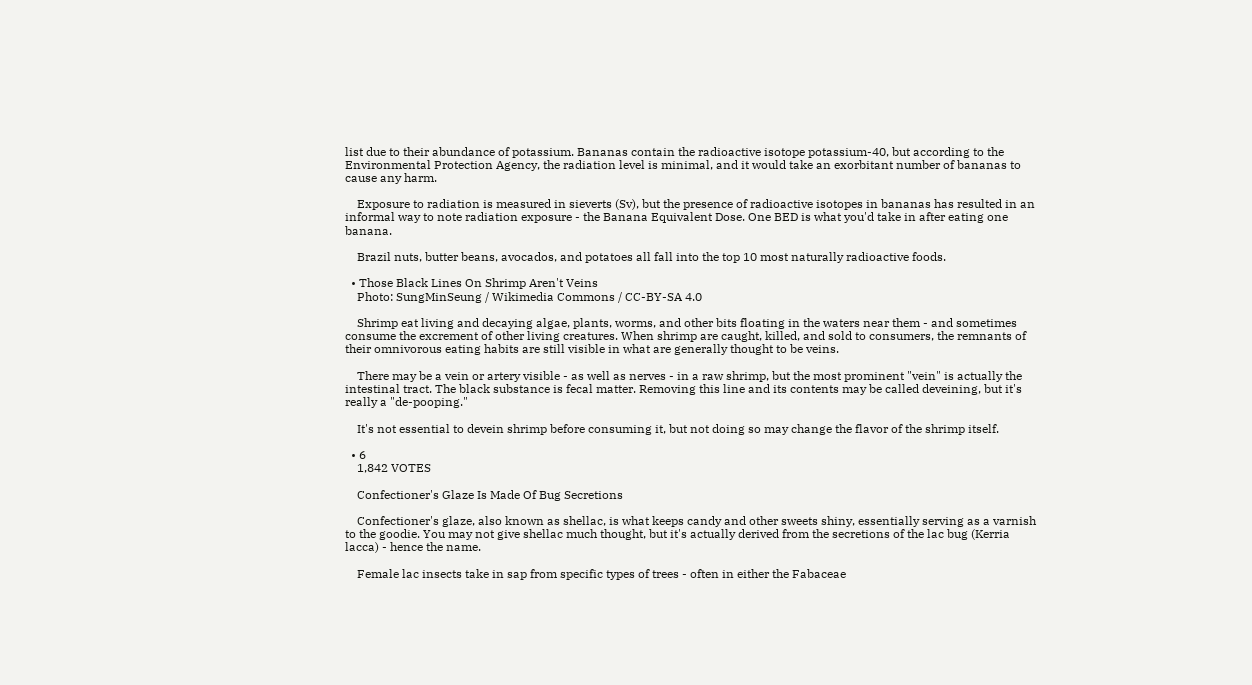list due to their abundance of potassium. Bananas contain the radioactive isotope potassium-40, but according to the Environmental Protection Agency, the radiation level is minimal, and it would take an exorbitant number of bananas to cause any harm.

    Exposure to radiation is measured in sieverts (Sv), but the presence of radioactive isotopes in bananas has resulted in an informal way to note radiation exposure - the Banana Equivalent Dose. One BED is what you'd take in after eating one banana.

    Brazil nuts, butter beans, avocados, and potatoes all fall into the top 10 most naturally radioactive foods.

  • Those Black Lines On Shrimp Aren't Veins
    Photo: SungMinSeung / Wikimedia Commons / CC-BY-SA 4.0

    Shrimp eat living and decaying algae, plants, worms, and other bits floating in the waters near them - and sometimes consume the excrement of other living creatures. When shrimp are caught, killed, and sold to consumers, the remnants of their omnivorous eating habits are still visible in what are generally thought to be veins.

    There may be a vein or artery visible - as well as nerves - in a raw shrimp, but the most prominent "vein" is actually the intestinal tract. The black substance is fecal matter. Removing this line and its contents may be called deveining, but it's really a "de-pooping."

    It's not essential to devein shrimp before consuming it, but not doing so may change the flavor of the shrimp itself.

  • 6
    1,842 VOTES

    Confectioner's Glaze Is Made Of Bug Secretions

    Confectioner's glaze, also known as shellac, is what keeps candy and other sweets shiny, essentially serving as a varnish to the goodie. You may not give shellac much thought, but it's actually derived from the secretions of the lac bug (Kerria lacca) - hence the name.

    Female lac insects take in sap from specific types of trees - often in either the Fabaceae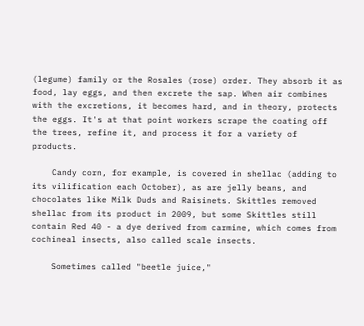(legume) family or the Rosales (rose) order. They absorb it as food, lay eggs, and then excrete the sap. When air combines with the excretions, it becomes hard, and in theory, protects the eggs. It's at that point workers scrape the coating off the trees, refine it, and process it for a variety of products.

    Candy corn, for example, is covered in shellac (adding to its vilification each October), as are jelly beans, and chocolates like Milk Duds and Raisinets. Skittles removed shellac from its product in 2009, but some Skittles still contain Red 40 - a dye derived from carmine, which comes from cochineal insects, also called scale insects.

    Sometimes called "beetle juice,"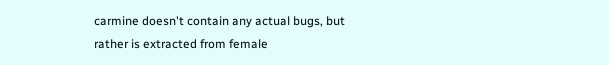carmine doesn't contain any actual bugs, but rather is extracted from female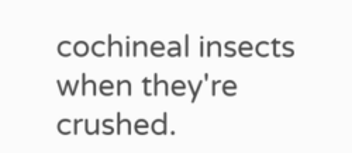cochineal insects when they're crushed.